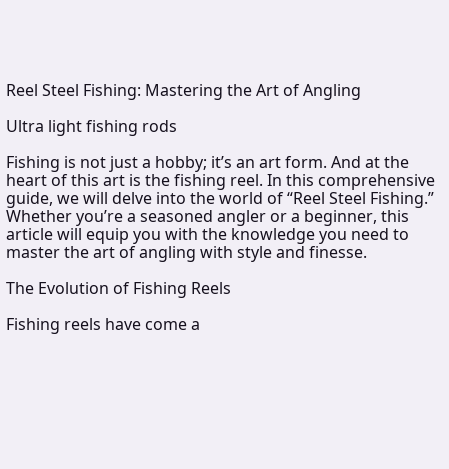Reel Steel Fishing: Mastering the Art of Angling

Ultra light fishing rods

Fishing is not just a hobby; it’s an art form. And at the heart of this art is the fishing reel. In this comprehensive guide, we will delve into the world of “Reel Steel Fishing.” Whether you’re a seasoned angler or a beginner, this article will equip you with the knowledge you need to master the art of angling with style and finesse.

The Evolution of Fishing Reels

Fishing reels have come a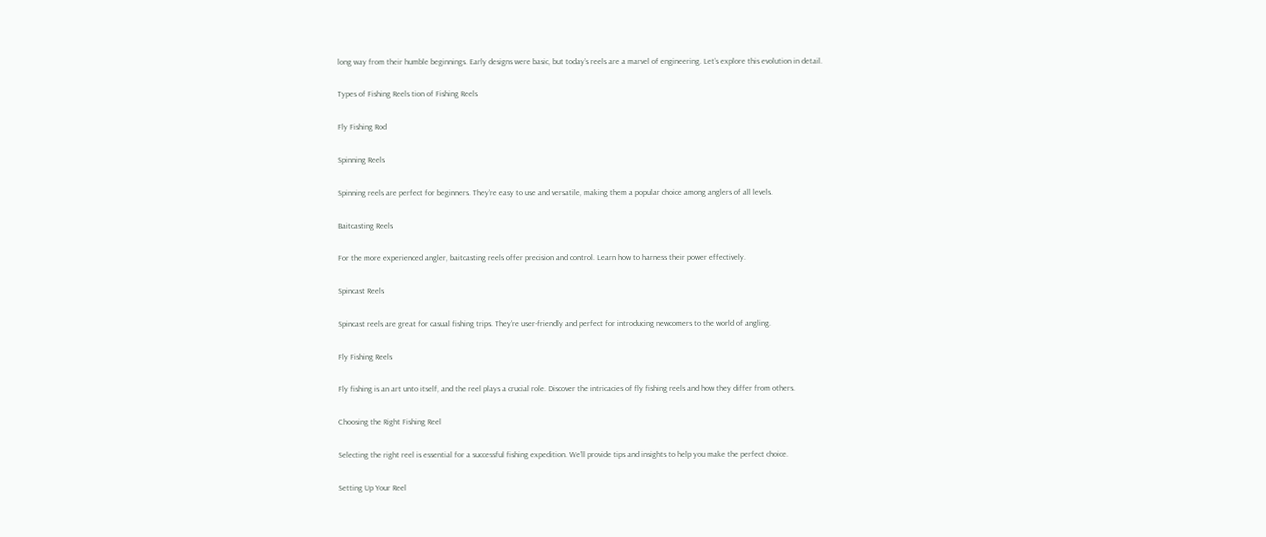long way from their humble beginnings. Early designs were basic, but today’s reels are a marvel of engineering. Let’s explore this evolution in detail.

Types of Fishing Reels tion of Fishing Reels

Fly Fishing Rod

Spinning Reels

Spinning reels are perfect for beginners. They’re easy to use and versatile, making them a popular choice among anglers of all levels.

Baitcasting Reels

For the more experienced angler, baitcasting reels offer precision and control. Learn how to harness their power effectively.

Spincast Reels

Spincast reels are great for casual fishing trips. They’re user-friendly and perfect for introducing newcomers to the world of angling.

Fly Fishing Reels

Fly fishing is an art unto itself, and the reel plays a crucial role. Discover the intricacies of fly fishing reels and how they differ from others.

Choosing the Right Fishing Reel

Selecting the right reel is essential for a successful fishing expedition. We’ll provide tips and insights to help you make the perfect choice.

Setting Up Your Reel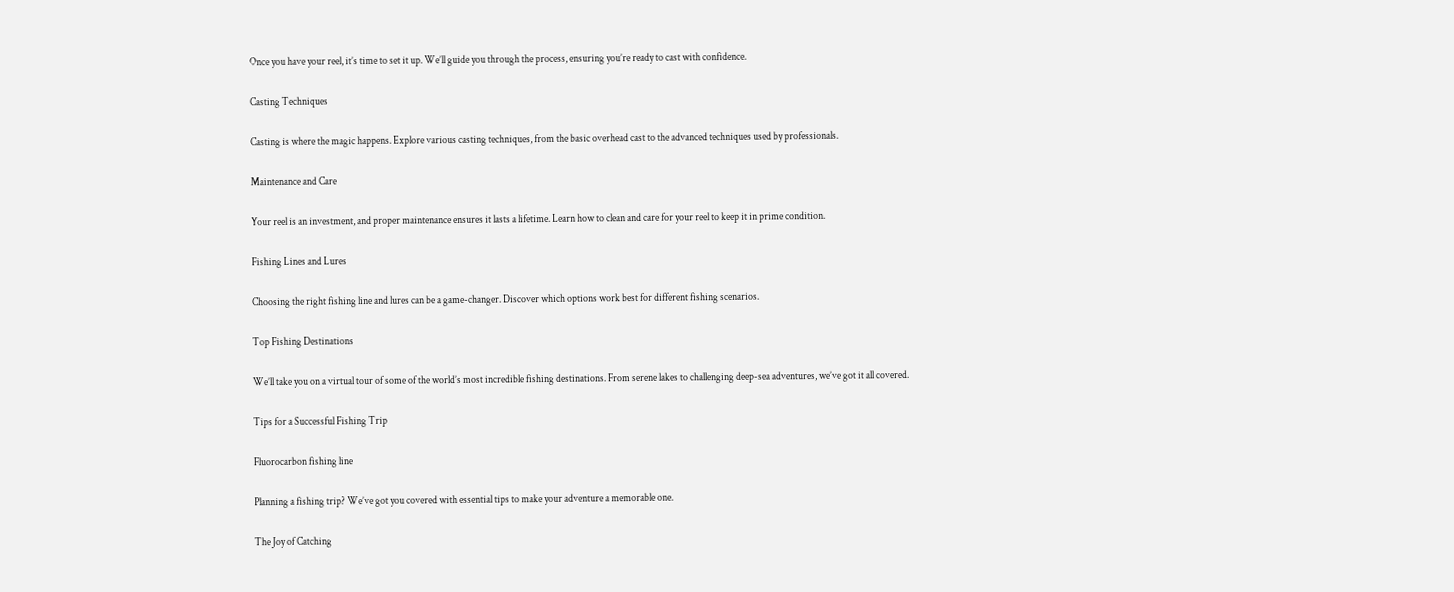Once you have your reel, it’s time to set it up. We’ll guide you through the process, ensuring you’re ready to cast with confidence.

Casting Techniques

Casting is where the magic happens. Explore various casting techniques, from the basic overhead cast to the advanced techniques used by professionals.

Maintenance and Care

Your reel is an investment, and proper maintenance ensures it lasts a lifetime. Learn how to clean and care for your reel to keep it in prime condition.

Fishing Lines and Lures

Choosing the right fishing line and lures can be a game-changer. Discover which options work best for different fishing scenarios.

Top Fishing Destinations

We’ll take you on a virtual tour of some of the world’s most incredible fishing destinations. From serene lakes to challenging deep-sea adventures, we’ve got it all covered.

Tips for a Successful Fishing Trip

Fluorocarbon fishing line

Planning a fishing trip? We’ve got you covered with essential tips to make your adventure a memorable one.

The Joy of Catching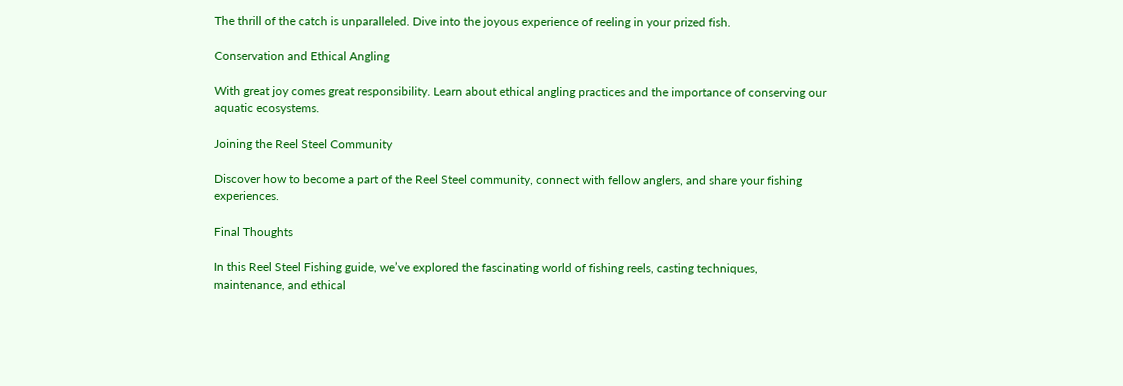The thrill of the catch is unparalleled. Dive into the joyous experience of reeling in your prized fish.

Conservation and Ethical Angling

With great joy comes great responsibility. Learn about ethical angling practices and the importance of conserving our aquatic ecosystems.

Joining the Reel Steel Community

Discover how to become a part of the Reel Steel community, connect with fellow anglers, and share your fishing experiences.

Final Thoughts

In this Reel Steel Fishing guide, we’ve explored the fascinating world of fishing reels, casting techniques, maintenance, and ethical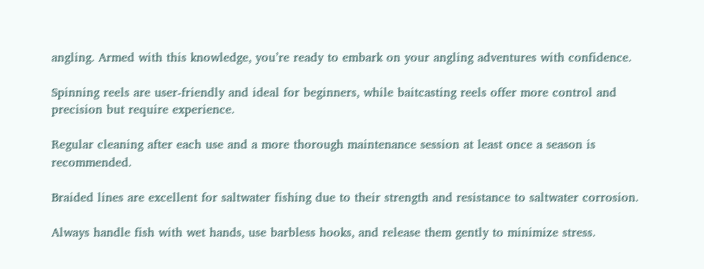angling. Armed with this knowledge, you’re ready to embark on your angling adventures with confidence.

Spinning reels are user-friendly and ideal for beginners, while baitcasting reels offer more control and precision but require experience.

Regular cleaning after each use and a more thorough maintenance session at least once a season is recommended.

Braided lines are excellent for saltwater fishing due to their strength and resistance to saltwater corrosion.

Always handle fish with wet hands, use barbless hooks, and release them gently to minimize stress.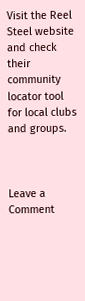Visit the Reel Steel website and check their community locator tool for local clubs and groups.



Leave a Comment